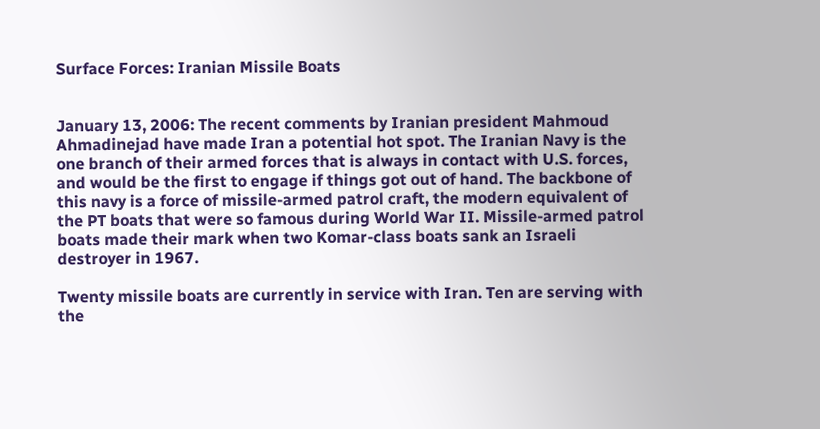Surface Forces: Iranian Missile Boats


January 13, 2006: The recent comments by Iranian president Mahmoud Ahmadinejad have made Iran a potential hot spot. The Iranian Navy is the one branch of their armed forces that is always in contact with U.S. forces, and would be the first to engage if things got out of hand. The backbone of this navy is a force of missile-armed patrol craft, the modern equivalent of the PT boats that were so famous during World War II. Missile-armed patrol boats made their mark when two Komar-class boats sank an Israeli destroyer in 1967.

Twenty missile boats are currently in service with Iran. Ten are serving with the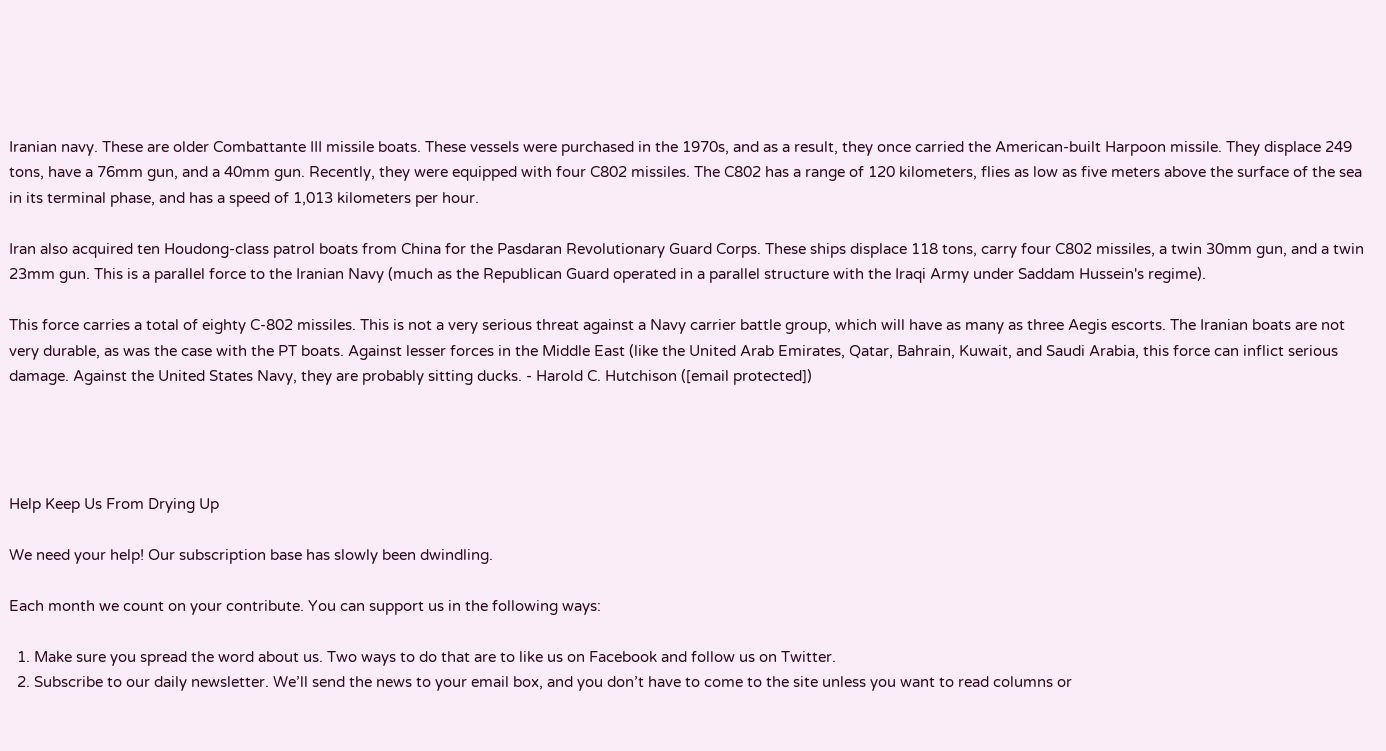Iranian navy. These are older Combattante III missile boats. These vessels were purchased in the 1970s, and as a result, they once carried the American-built Harpoon missile. They displace 249 tons, have a 76mm gun, and a 40mm gun. Recently, they were equipped with four C802 missiles. The C802 has a range of 120 kilometers, flies as low as five meters above the surface of the sea in its terminal phase, and has a speed of 1,013 kilometers per hour.

Iran also acquired ten Houdong-class patrol boats from China for the Pasdaran Revolutionary Guard Corps. These ships displace 118 tons, carry four C802 missiles, a twin 30mm gun, and a twin 23mm gun. This is a parallel force to the Iranian Navy (much as the Republican Guard operated in a parallel structure with the Iraqi Army under Saddam Hussein's regime).

This force carries a total of eighty C-802 missiles. This is not a very serious threat against a Navy carrier battle group, which will have as many as three Aegis escorts. The Iranian boats are not very durable, as was the case with the PT boats. Against lesser forces in the Middle East (like the United Arab Emirates, Qatar, Bahrain, Kuwait, and Saudi Arabia, this force can inflict serious damage. Against the United States Navy, they are probably sitting ducks. - Harold C. Hutchison ([email protected])




Help Keep Us From Drying Up

We need your help! Our subscription base has slowly been dwindling.

Each month we count on your contribute. You can support us in the following ways:

  1. Make sure you spread the word about us. Two ways to do that are to like us on Facebook and follow us on Twitter.
  2. Subscribe to our daily newsletter. We’ll send the news to your email box, and you don’t have to come to the site unless you want to read columns or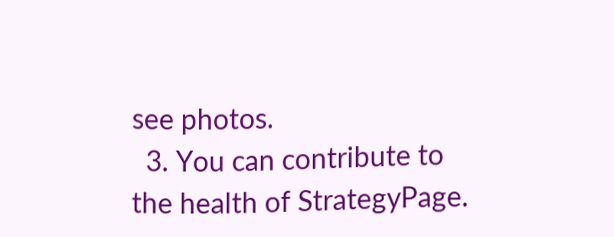see photos.
  3. You can contribute to the health of StrategyPage.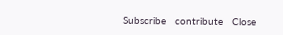Subscribe   contribute   Close